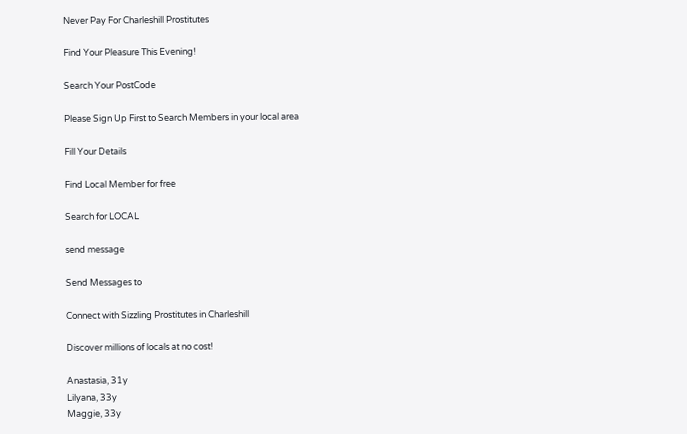Never Pay For Charleshill Prostitutes

Find Your Pleasure This Evening!

Search Your PostCode

Please Sign Up First to Search Members in your local area

Fill Your Details

Find Local Member for free

Search for LOCAL

send message

Send Messages to

Connect with Sizzling Prostitutes in Charleshill

Discover millions of locals at no cost!

Anastasia, 31y
Lilyana, 33y
Maggie, 33y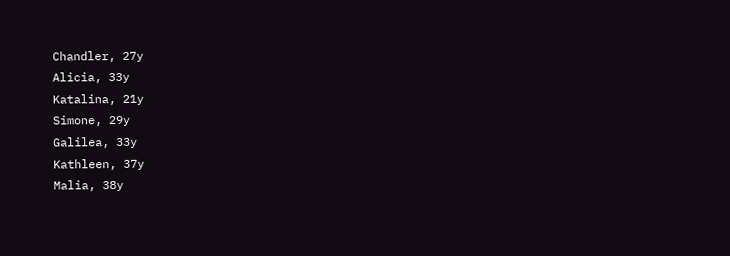Chandler, 27y
Alicia, 33y
Katalina, 21y
Simone, 29y
Galilea, 33y
Kathleen, 37y
Malia, 38y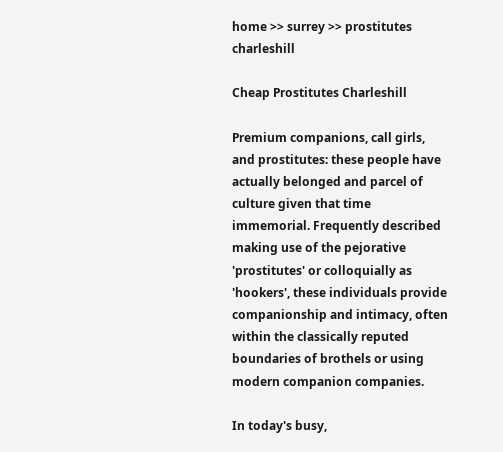home >> surrey >> prostitutes charleshill

Cheap Prostitutes Charleshill

Premium companions, call girls, and prostitutes: these people have actually belonged and parcel of culture given that time immemorial. Frequently described making use of the pejorative 'prostitutes' or colloquially as 'hookers', these individuals provide companionship and intimacy, often within the classically reputed boundaries of brothels or using modern companion companies.

In today's busy,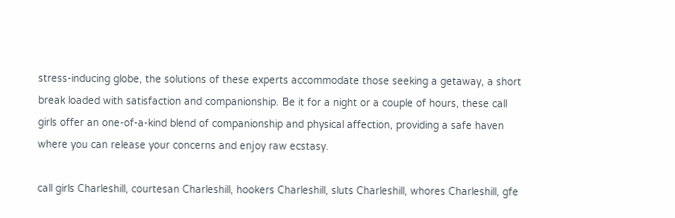stress-inducing globe, the solutions of these experts accommodate those seeking a getaway, a short break loaded with satisfaction and companionship. Be it for a night or a couple of hours, these call girls offer an one-of-a-kind blend of companionship and physical affection, providing a safe haven where you can release your concerns and enjoy raw ecstasy.

call girls Charleshill, courtesan Charleshill, hookers Charleshill, sluts Charleshill, whores Charleshill, gfe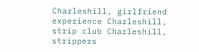Charleshill, girlfriend experience Charleshill, strip club Charleshill, strippers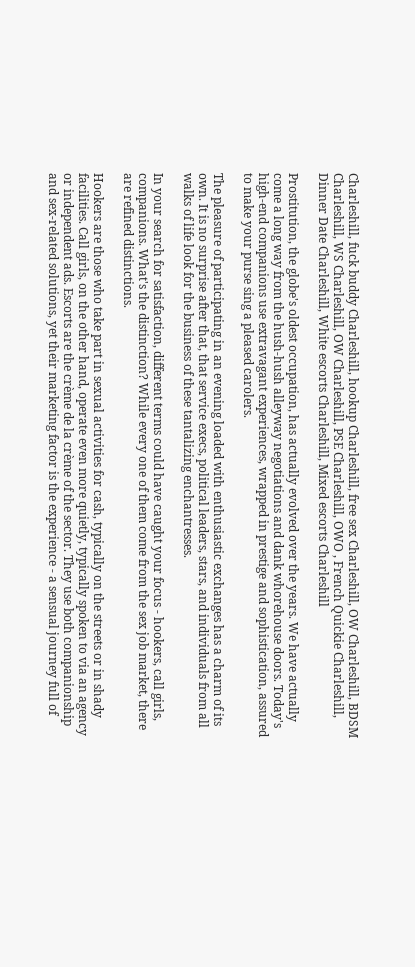Charleshill, fuck buddy Charleshill, hookup Charleshill, free sex Charleshill, OW Charleshill, BDSM Charleshill, WS Charleshill, OW Charleshill, PSE Charleshill, OWO , French Quickie Charleshill, Dinner Date Charleshill, White escorts Charleshill, Mixed escorts Charleshill

Prostitution, the globe's oldest occupation, has actually evolved over the years. We have actually come a long way from the hush-hush alleyway negotiations and dank whorehouse doors. Today's high-end companions use extravagant experiences, wrapped in prestige and sophistication, assured to make your purse sing a pleased carolers.

The pleasure of participating in an evening loaded with enthusiastic exchanges has a charm of its own. It is no surprise after that, that service execs, political leaders, stars, and individuals from all walks of life look for the business of these tantalizing enchantresses.

In your search for satisfaction, different terms could have caught your focus - hookers, call girls, companions. What's the distinction? While every one of them come from the sex job market, there are refined distinctions.

Hookers are those who take part in sexual activities for cash, typically on the streets or in shady facilities. Call girls, on the other hand, operate even more quietly, typically spoken to via an agency or independent ads. Escorts are the crème de la crème of the sector. They use both companionship and sex-related solutions, yet their marketing factor is the experience - a sensual journey full of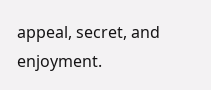appeal, secret, and enjoyment.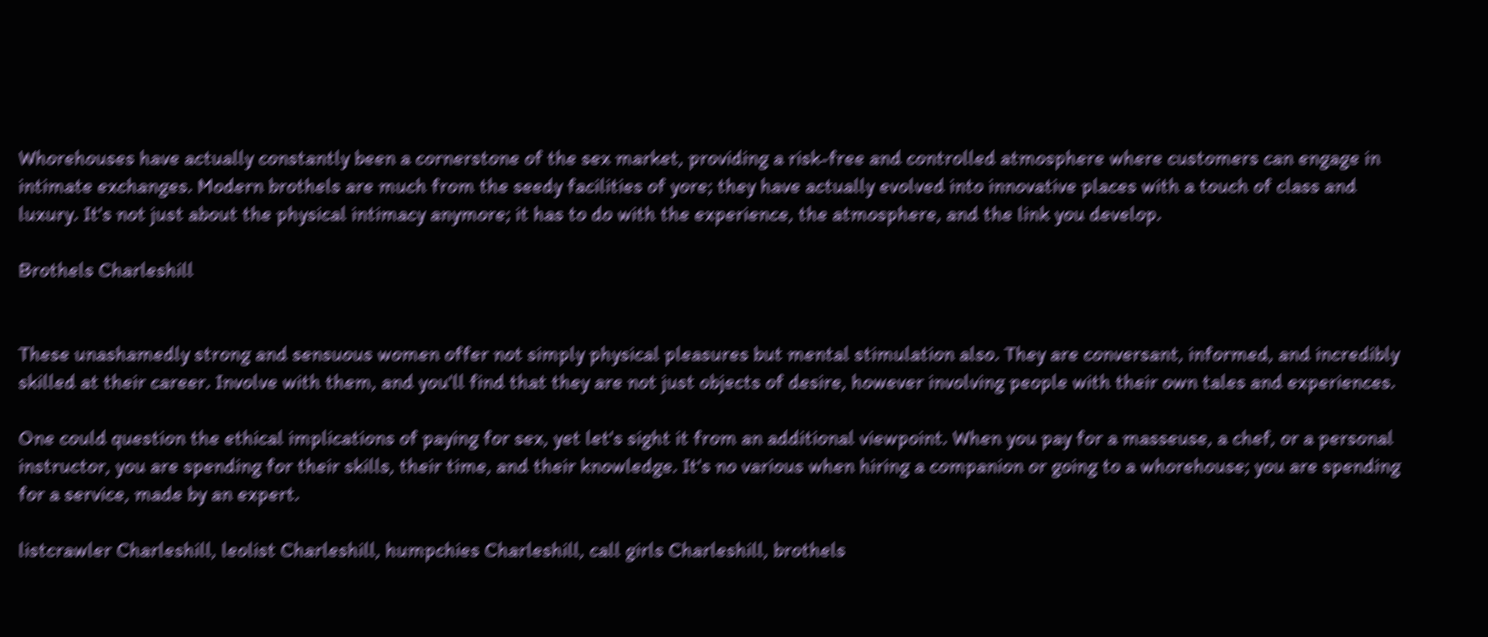Whorehouses have actually constantly been a cornerstone of the sex market, providing a risk-free and controlled atmosphere where customers can engage in intimate exchanges. Modern brothels are much from the seedy facilities of yore; they have actually evolved into innovative places with a touch of class and luxury. It's not just about the physical intimacy anymore; it has to do with the experience, the atmosphere, and the link you develop.

Brothels Charleshill


These unashamedly strong and sensuous women offer not simply physical pleasures but mental stimulation also. They are conversant, informed, and incredibly skilled at their career. Involve with them, and you'll find that they are not just objects of desire, however involving people with their own tales and experiences.

One could question the ethical implications of paying for sex, yet let's sight it from an additional viewpoint. When you pay for a masseuse, a chef, or a personal instructor, you are spending for their skills, their time, and their knowledge. It's no various when hiring a companion or going to a whorehouse; you are spending for a service, made by an expert.

listcrawler Charleshill, leolist Charleshill, humpchies Charleshill, call girls Charleshill, brothels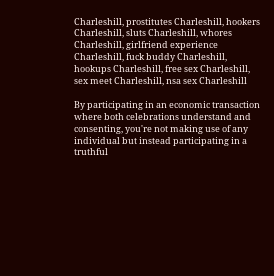Charleshill, prostitutes Charleshill, hookers Charleshill, sluts Charleshill, whores Charleshill, girlfriend experience Charleshill, fuck buddy Charleshill, hookups Charleshill, free sex Charleshill, sex meet Charleshill, nsa sex Charleshill

By participating in an economic transaction where both celebrations understand and consenting, you're not making use of any individual but instead participating in a truthful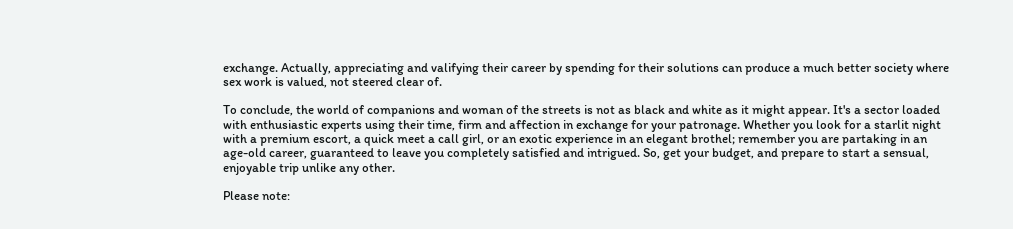exchange. Actually, appreciating and valifying their career by spending for their solutions can produce a much better society where sex work is valued, not steered clear of.

To conclude, the world of companions and woman of the streets is not as black and white as it might appear. It's a sector loaded with enthusiastic experts using their time, firm and affection in exchange for your patronage. Whether you look for a starlit night with a premium escort, a quick meet a call girl, or an exotic experience in an elegant brothel; remember you are partaking in an age-old career, guaranteed to leave you completely satisfied and intrigued. So, get your budget, and prepare to start a sensual, enjoyable trip unlike any other.

Please note: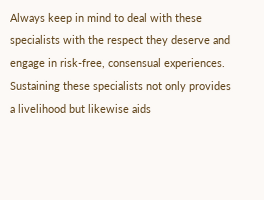Always keep in mind to deal with these specialists with the respect they deserve and engage in risk-free, consensual experiences. Sustaining these specialists not only provides a livelihood but likewise aids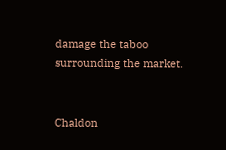damage the taboo surrounding the market.


Chaldon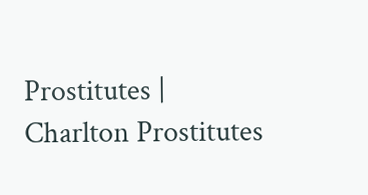Prostitutes | Charlton Prostitutes